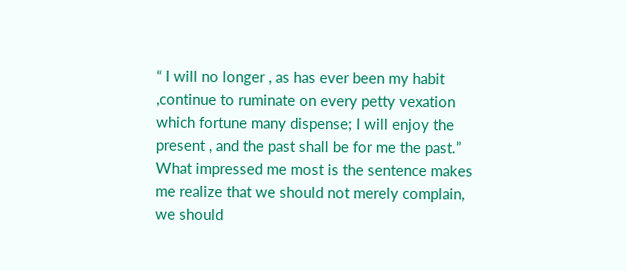“ I will no longer , as has ever been my habit ,continue to ruminate on every petty vexation which fortune many dispense; I will enjoy the present , and the past shall be for me the past.” What impressed me most is the sentence makes me realize that we should not merely complain, we should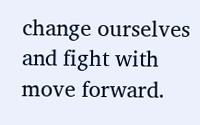change ourselves and fight with move forward.